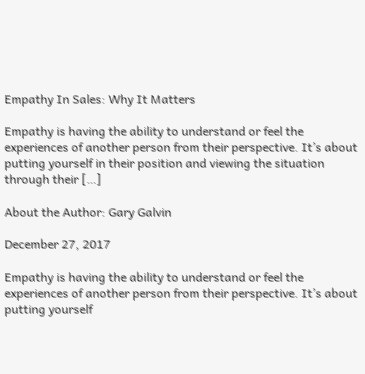Empathy In Sales: Why It Matters

Empathy is having the ability to understand or feel the experiences of another person from their perspective. It’s about putting yourself in their position and viewing the situation through their […]

About the Author: Gary Galvin

December 27, 2017

Empathy is having the ability to understand or feel the experiences of another person from their perspective. It’s about putting yourself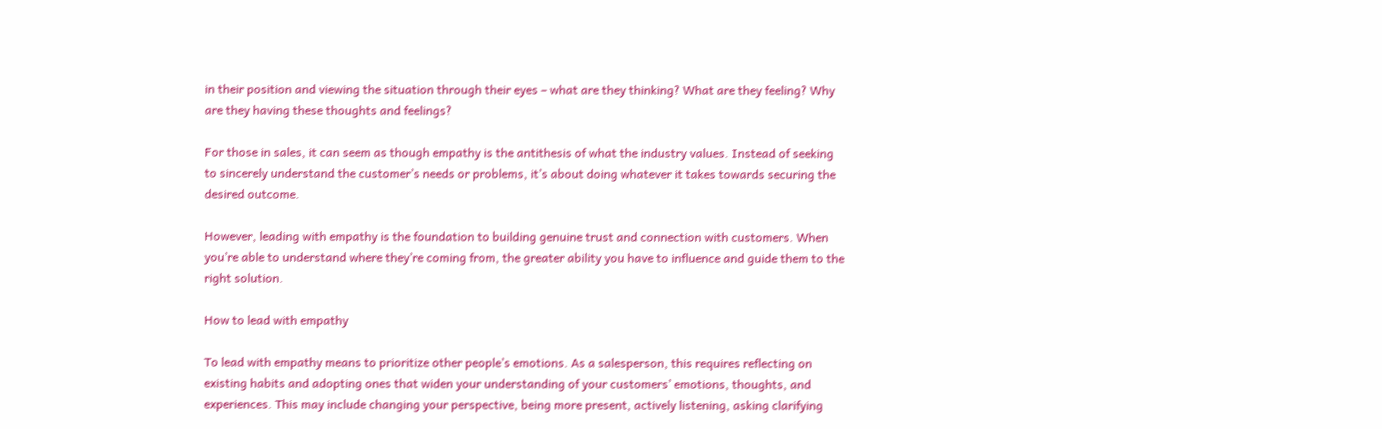in their position and viewing the situation through their eyes – what are they thinking? What are they feeling? Why are they having these thoughts and feelings?

For those in sales, it can seem as though empathy is the antithesis of what the industry values. Instead of seeking to sincerely understand the customer’s needs or problems, it’s about doing whatever it takes towards securing the desired outcome.

However, leading with empathy is the foundation to building genuine trust and connection with customers. When you’re able to understand where they’re coming from, the greater ability you have to influence and guide them to the right solution.

How to lead with empathy

To lead with empathy means to prioritize other people’s emotions. As a salesperson, this requires reflecting on existing habits and adopting ones that widen your understanding of your customers’ emotions, thoughts, and experiences. This may include changing your perspective, being more present, actively listening, asking clarifying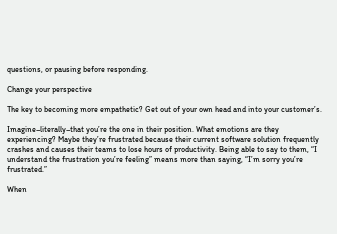questions, or pausing before responding.

Change your perspective

The key to becoming more empathetic? Get out of your own head and into your customer’s.

Imagine–literally–that you’re the one in their position. What emotions are they experiencing? Maybe they’re frustrated because their current software solution frequently crashes and causes their teams to lose hours of productivity. Being able to say to them, “I understand the frustration you’re feeling” means more than saying, “I’m sorry you’re frustrated.”

When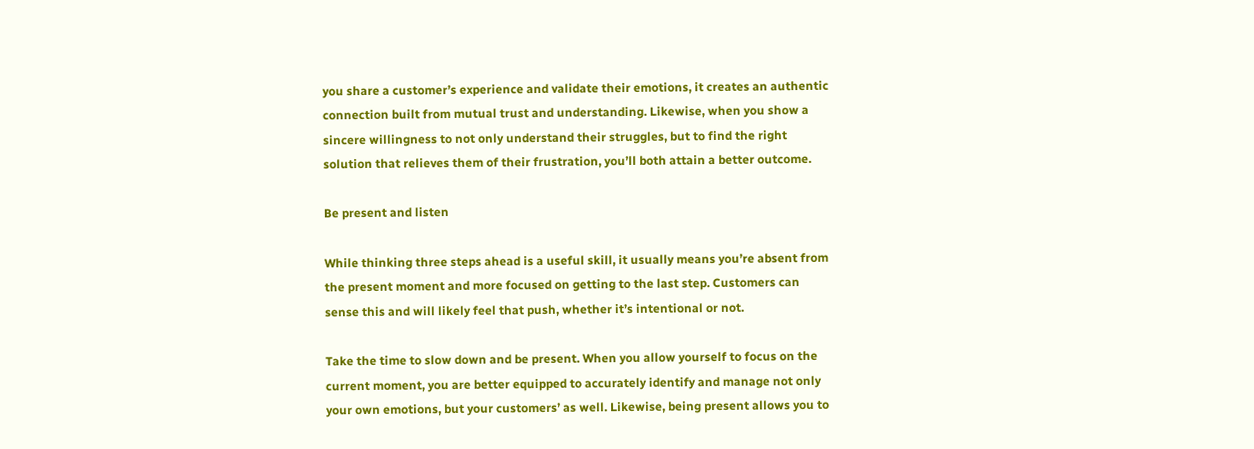you share a customer’s experience and validate their emotions, it creates an authentic connection built from mutual trust and understanding. Likewise, when you show a sincere willingness to not only understand their struggles, but to find the right solution that relieves them of their frustration, you’ll both attain a better outcome.

Be present and listen

While thinking three steps ahead is a useful skill, it usually means you’re absent from the present moment and more focused on getting to the last step. Customers can sense this and will likely feel that push, whether it’s intentional or not.

Take the time to slow down and be present. When you allow yourself to focus on the current moment, you are better equipped to accurately identify and manage not only your own emotions, but your customers’ as well. Likewise, being present allows you to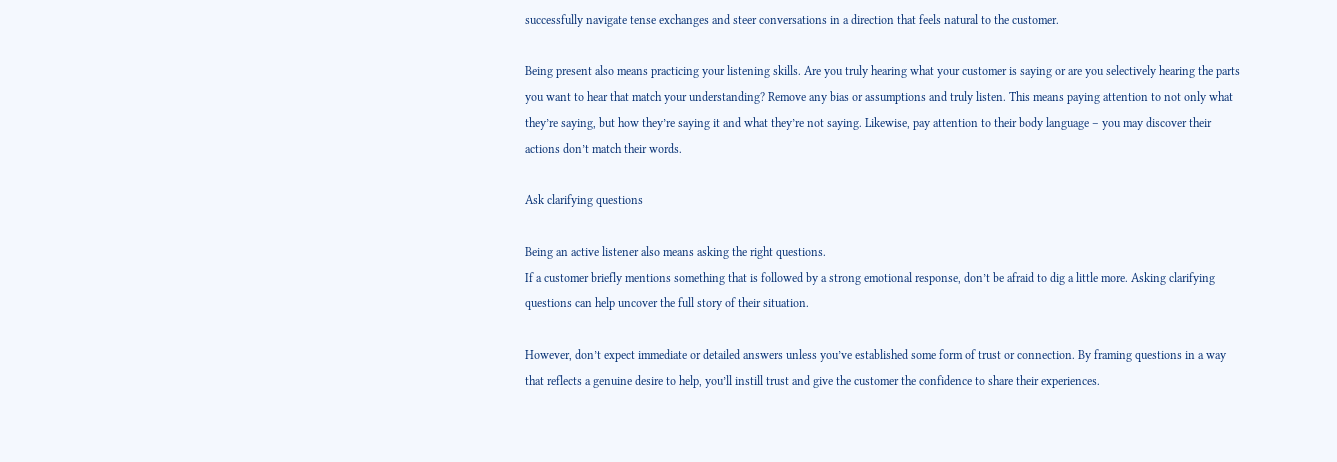successfully navigate tense exchanges and steer conversations in a direction that feels natural to the customer.

Being present also means practicing your listening skills. Are you truly hearing what your customer is saying or are you selectively hearing the parts you want to hear that match your understanding? Remove any bias or assumptions and truly listen. This means paying attention to not only what they’re saying, but how they’re saying it and what they’re not saying. Likewise, pay attention to their body language – you may discover their actions don’t match their words.

Ask clarifying questions

Being an active listener also means asking the right questions.
If a customer briefly mentions something that is followed by a strong emotional response, don’t be afraid to dig a little more. Asking clarifying questions can help uncover the full story of their situation.

However, don’t expect immediate or detailed answers unless you’ve established some form of trust or connection. By framing questions in a way that reflects a genuine desire to help, you’ll instill trust and give the customer the confidence to share their experiences.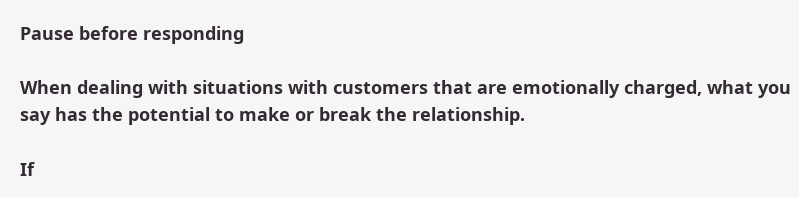Pause before responding

When dealing with situations with customers that are emotionally charged, what you say has the potential to make or break the relationship.

If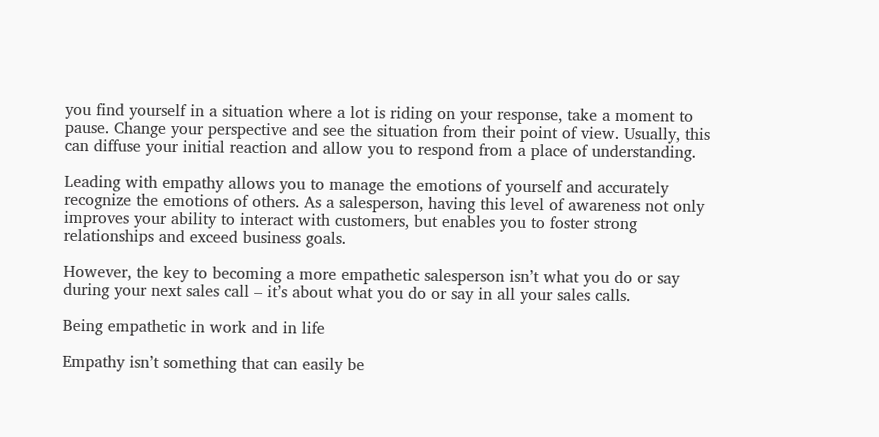you find yourself in a situation where a lot is riding on your response, take a moment to pause. Change your perspective and see the situation from their point of view. Usually, this can diffuse your initial reaction and allow you to respond from a place of understanding.

Leading with empathy allows you to manage the emotions of yourself and accurately recognize the emotions of others. As a salesperson, having this level of awareness not only improves your ability to interact with customers, but enables you to foster strong relationships and exceed business goals.

However, the key to becoming a more empathetic salesperson isn’t what you do or say during your next sales call – it’s about what you do or say in all your sales calls.

Being empathetic in work and in life

Empathy isn’t something that can easily be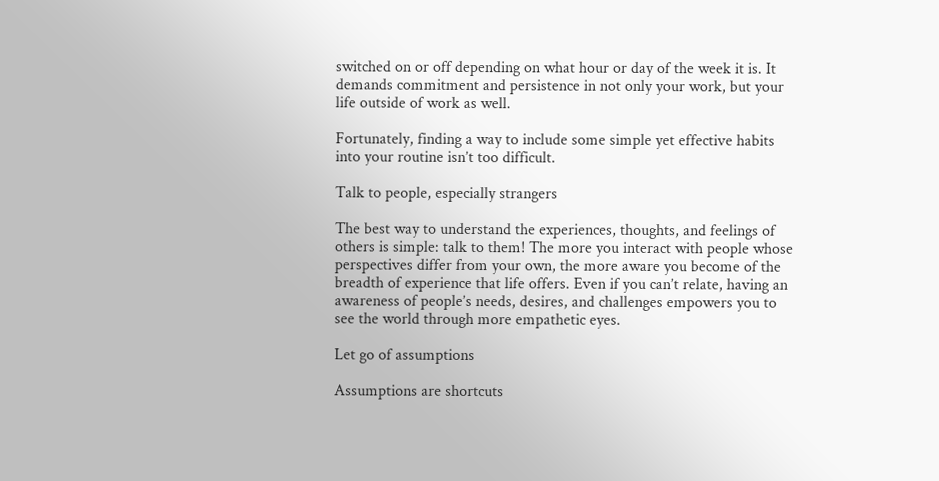switched on or off depending on what hour or day of the week it is. It demands commitment and persistence in not only your work, but your life outside of work as well.

Fortunately, finding a way to include some simple yet effective habits into your routine isn’t too difficult.

Talk to people, especially strangers

The best way to understand the experiences, thoughts, and feelings of others is simple: talk to them! The more you interact with people whose perspectives differ from your own, the more aware you become of the breadth of experience that life offers. Even if you can’t relate, having an awareness of people’s needs, desires, and challenges empowers you to see the world through more empathetic eyes.

Let go of assumptions

Assumptions are shortcuts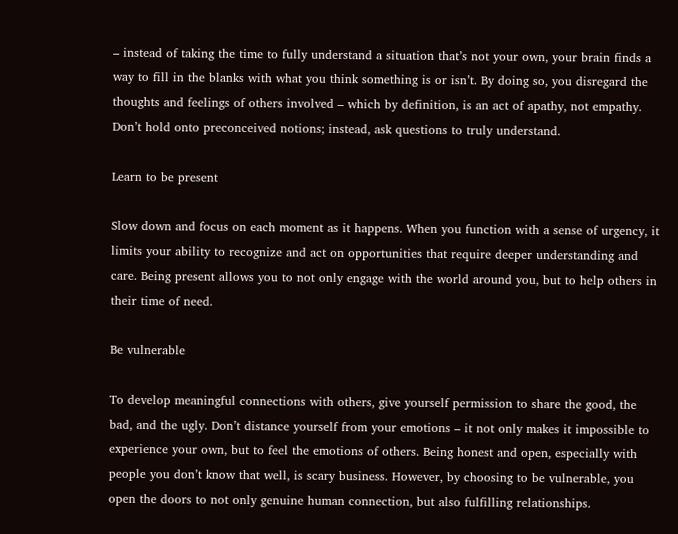– instead of taking the time to fully understand a situation that’s not your own, your brain finds a way to fill in the blanks with what you think something is or isn’t. By doing so, you disregard the thoughts and feelings of others involved – which by definition, is an act of apathy, not empathy. Don’t hold onto preconceived notions; instead, ask questions to truly understand.

Learn to be present

Slow down and focus on each moment as it happens. When you function with a sense of urgency, it limits your ability to recognize and act on opportunities that require deeper understanding and care. Being present allows you to not only engage with the world around you, but to help others in their time of need.

Be vulnerable

To develop meaningful connections with others, give yourself permission to share the good, the bad, and the ugly. Don’t distance yourself from your emotions – it not only makes it impossible to experience your own, but to feel the emotions of others. Being honest and open, especially with people you don’t know that well, is scary business. However, by choosing to be vulnerable, you open the doors to not only genuine human connection, but also fulfilling relationships.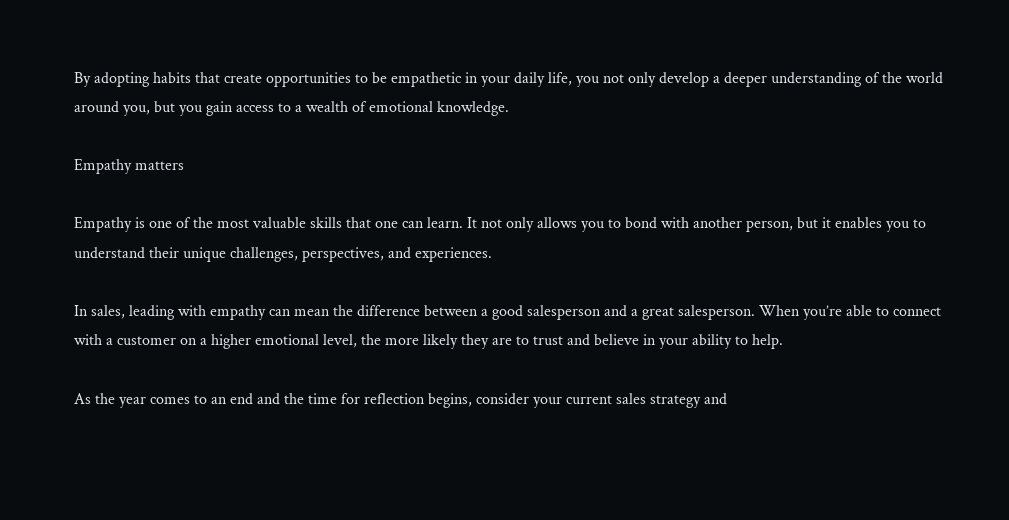By adopting habits that create opportunities to be empathetic in your daily life, you not only develop a deeper understanding of the world around you, but you gain access to a wealth of emotional knowledge.

Empathy matters

Empathy is one of the most valuable skills that one can learn. It not only allows you to bond with another person, but it enables you to understand their unique challenges, perspectives, and experiences.

In sales, leading with empathy can mean the difference between a good salesperson and a great salesperson. When you’re able to connect with a customer on a higher emotional level, the more likely they are to trust and believe in your ability to help.

As the year comes to an end and the time for reflection begins, consider your current sales strategy and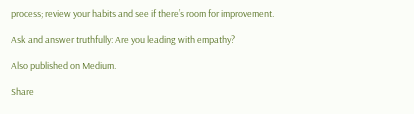process; review your habits and see if there’s room for improvement.

Ask and answer truthfully: Are you leading with empathy?

Also published on Medium.

Share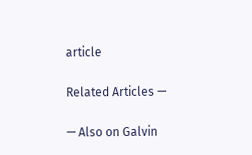article

Related Articles —

— Also on Galvin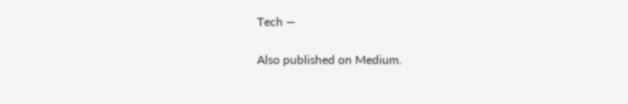Tech —

Also published on Medium.